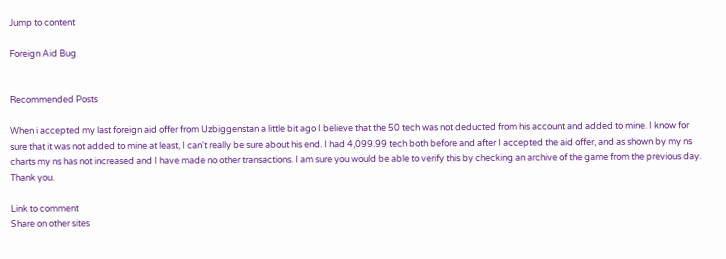Jump to content

Foreign Aid Bug


Recommended Posts

When i accepted my last foreign aid offer from Uzbiggenstan a little bit ago I believe that the 50 tech was not deducted from his account and added to mine. I know for sure that it was not added to mine at least, I can't really be sure about his end. I had 4,099.99 tech both before and after I accepted the aid offer, and as shown by my ns charts my ns has not increased and I have made no other transactions. I am sure you would be able to verify this by checking an archive of the game from the previous day. Thank you.

Link to comment
Share on other sites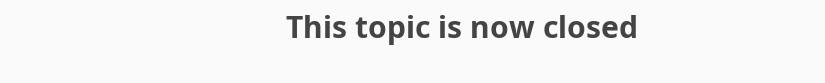This topic is now closed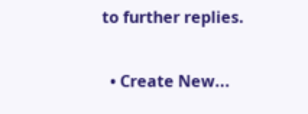to further replies.

  • Create New...